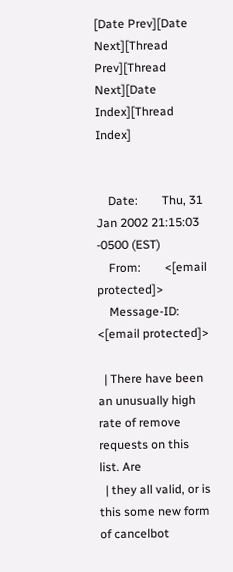[Date Prev][Date Next][Thread Prev][Thread Next][Date Index][Thread Index]


    Date:        Thu, 31 Jan 2002 21:15:03 -0500 (EST)
    From:        <[email protected]>
    Message-ID:  <[email protected]>

  | There have been an unusually high rate of remove requests on this list. Are
  | they all valid, or is this some new form of cancelbot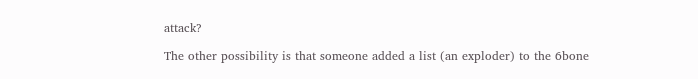attack?

The other possibility is that someone added a list (an exploder) to the 6bone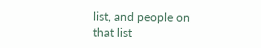list, and people on that list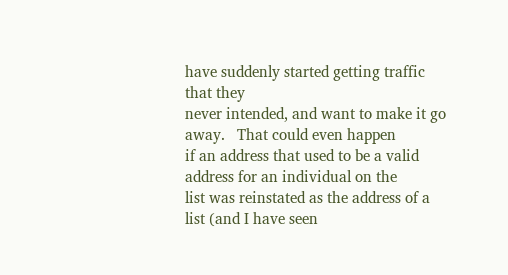have suddenly started getting traffic that they
never intended, and want to make it go away.   That could even happen
if an address that used to be a valid address for an individual on the
list was reinstated as the address of a list (and I have seen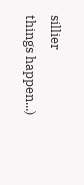sillier
things happen...)